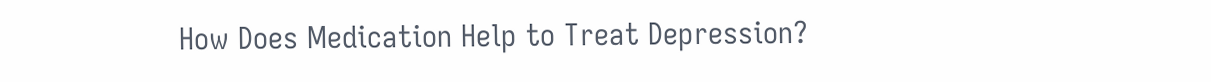How Does Medication Help to Treat Depression?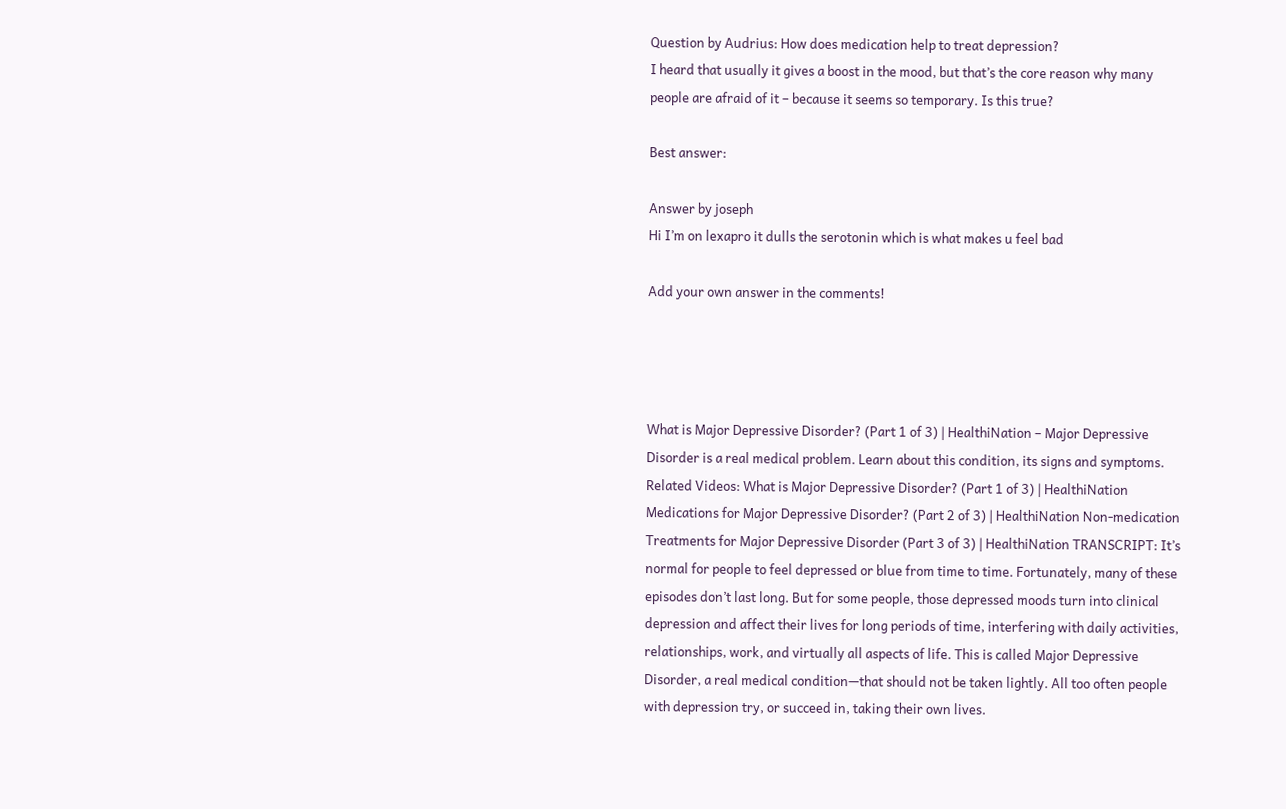Question by Audrius: How does medication help to treat depression?
I heard that usually it gives a boost in the mood, but that’s the core reason why many people are afraid of it – because it seems so temporary. Is this true?

Best answer:

Answer by joseph
Hi I’m on lexapro it dulls the serotonin which is what makes u feel bad

Add your own answer in the comments!




What is Major Depressive Disorder? (Part 1 of 3) | HealthiNation – Major Depressive Disorder is a real medical problem. Learn about this condition, its signs and symptoms. Related Videos: What is Major Depressive Disorder? (Part 1 of 3) | HealthiNation Medications for Major Depressive Disorder? (Part 2 of 3) | HealthiNation Non-medication Treatments for Major Depressive Disorder (Part 3 of 3) | HealthiNation TRANSCRIPT: It’s normal for people to feel depressed or blue from time to time. Fortunately, many of these episodes don’t last long. But for some people, those depressed moods turn into clinical depression and affect their lives for long periods of time, interfering with daily activities, relationships, work, and virtually all aspects of life. This is called Major Depressive Disorder, a real medical condition—that should not be taken lightly. All too often people with depression try, or succeed in, taking their own lives.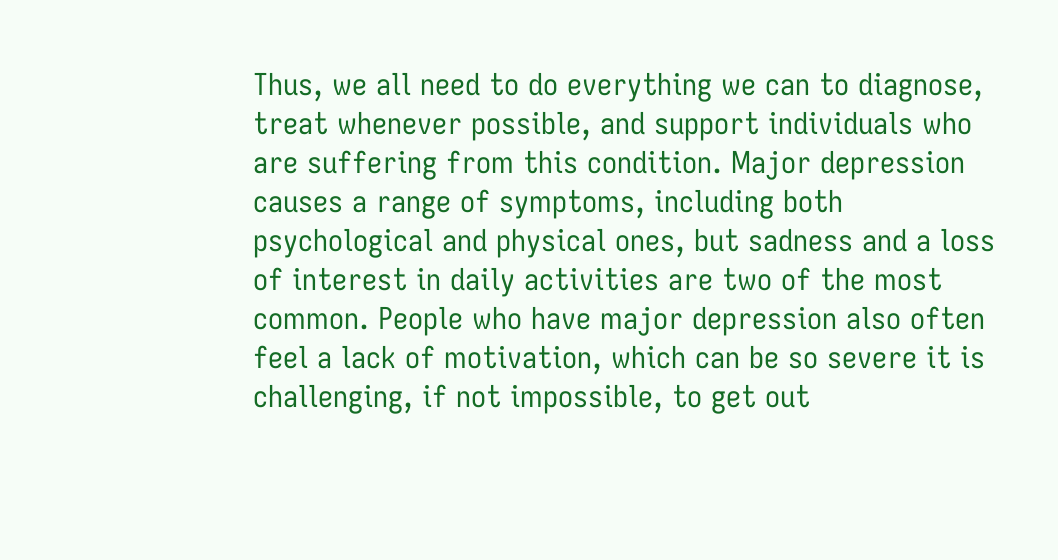Thus, we all need to do everything we can to diagnose, treat whenever possible, and support individuals who are suffering from this condition. Major depression causes a range of symptoms, including both psychological and physical ones, but sadness and a loss of interest in daily activities are two of the most common. People who have major depression also often feel a lack of motivation, which can be so severe it is challenging, if not impossible, to get out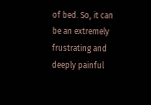of bed. So, it can be an extremely frustrating and deeply painful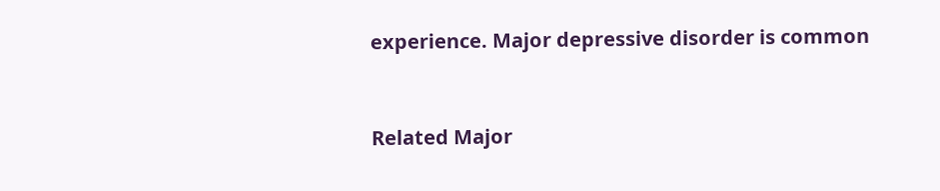experience. Major depressive disorder is common


Related Major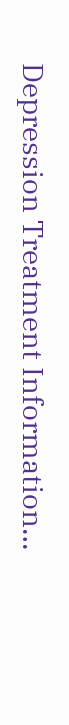Depression Treatment Information…